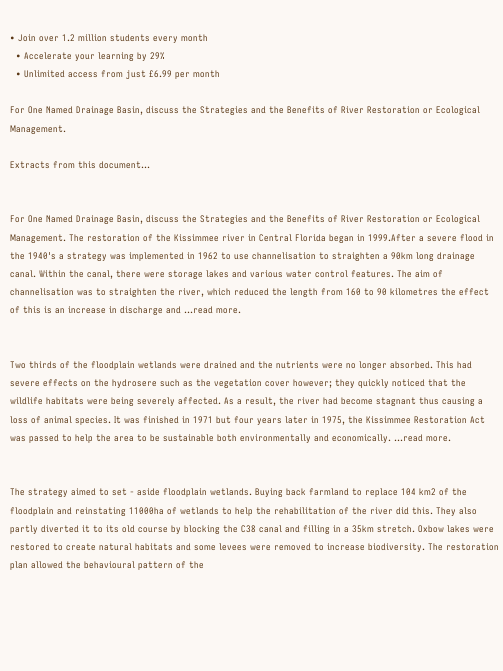• Join over 1.2 million students every month
  • Accelerate your learning by 29%
  • Unlimited access from just £6.99 per month

For One Named Drainage Basin, discuss the Strategies and the Benefits of River Restoration or Ecological Management.

Extracts from this document...


For One Named Drainage Basin, discuss the Strategies and the Benefits of River Restoration or Ecological Management. The restoration of the Kissimmee river in Central Florida began in 1999.After a severe flood in the 1940's a strategy was implemented in 1962 to use channelisation to straighten a 90km long drainage canal. Within the canal, there were storage lakes and various water control features. The aim of channelisation was to straighten the river, which reduced the length from 160 to 90 kilometres the effect of this is an increase in discharge and ...read more.


Two thirds of the floodplain wetlands were drained and the nutrients were no longer absorbed. This had severe effects on the hydrosere such as the vegetation cover however; they quickly noticed that the wildlife habitats were being severely affected. As a result, the river had become stagnant thus causing a loss of animal species. It was finished in 1971 but four years later in 1975, the Kissimmee Restoration Act was passed to help the area to be sustainable both environmentally and economically. ...read more.


The strategy aimed to set - aside floodplain wetlands. Buying back farmland to replace 104 km2 of the floodplain and reinstating 11000ha of wetlands to help the rehabilitation of the river did this. They also partly diverted it to its old course by blocking the C38 canal and filling in a 35km stretch. Oxbow lakes were restored to create natural habitats and some levees were removed to increase biodiversity. The restoration plan allowed the behavioural pattern of the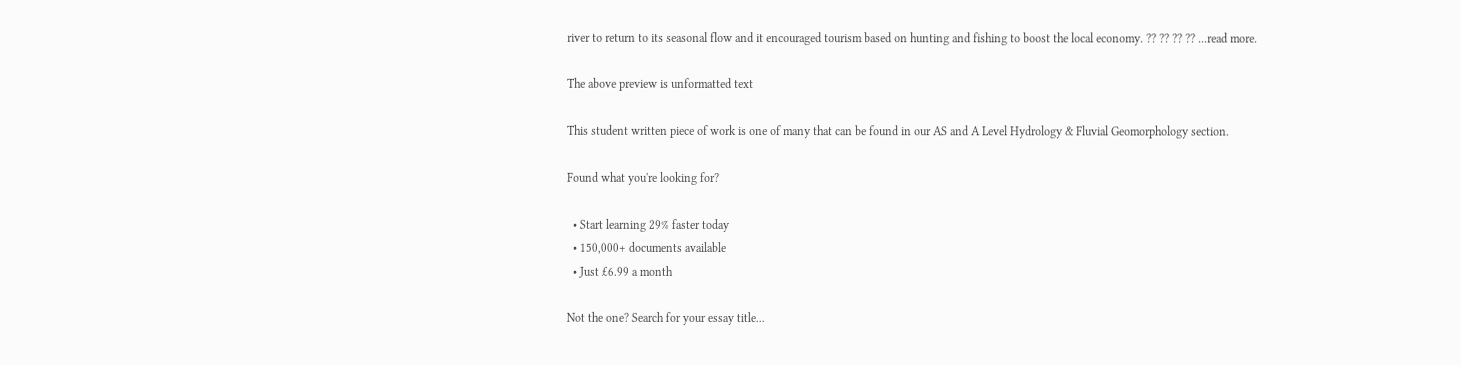river to return to its seasonal flow and it encouraged tourism based on hunting and fishing to boost the local economy. ?? ?? ?? ?? ...read more.

The above preview is unformatted text

This student written piece of work is one of many that can be found in our AS and A Level Hydrology & Fluvial Geomorphology section.

Found what you're looking for?

  • Start learning 29% faster today
  • 150,000+ documents available
  • Just £6.99 a month

Not the one? Search for your essay title...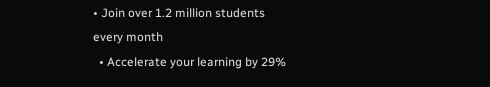• Join over 1.2 million students every month
  • Accelerate your learning by 29%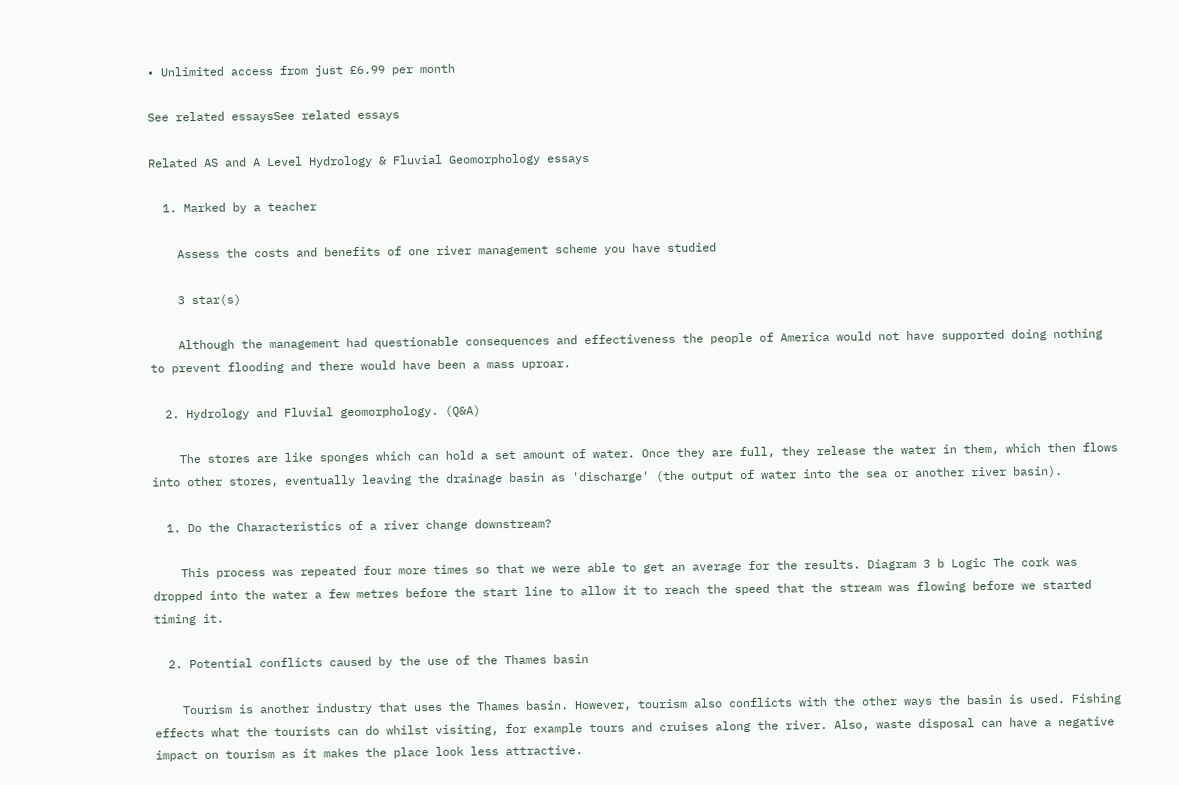• Unlimited access from just £6.99 per month

See related essaysSee related essays

Related AS and A Level Hydrology & Fluvial Geomorphology essays

  1. Marked by a teacher

    Assess the costs and benefits of one river management scheme you have studied

    3 star(s)

    Although the management had questionable consequences and effectiveness the people of America would not have supported doing nothing to prevent flooding and there would have been a mass uproar.

  2. Hydrology and Fluvial geomorphology. (Q&A)

    The stores are like sponges which can hold a set amount of water. Once they are full, they release the water in them, which then flows into other stores, eventually leaving the drainage basin as 'discharge' (the output of water into the sea or another river basin).

  1. Do the Characteristics of a river change downstream?

    This process was repeated four more times so that we were able to get an average for the results. Diagram 3 b Logic The cork was dropped into the water a few metres before the start line to allow it to reach the speed that the stream was flowing before we started timing it.

  2. Potential conflicts caused by the use of the Thames basin

    Tourism is another industry that uses the Thames basin. However, tourism also conflicts with the other ways the basin is used. Fishing effects what the tourists can do whilst visiting, for example tours and cruises along the river. Also, waste disposal can have a negative impact on tourism as it makes the place look less attractive.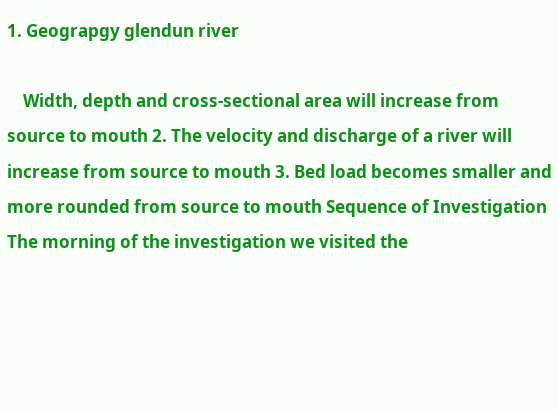1. Geograpgy glendun river

    Width, depth and cross-sectional area will increase from source to mouth 2. The velocity and discharge of a river will increase from source to mouth 3. Bed load becomes smaller and more rounded from source to mouth Sequence of Investigation The morning of the investigation we visited the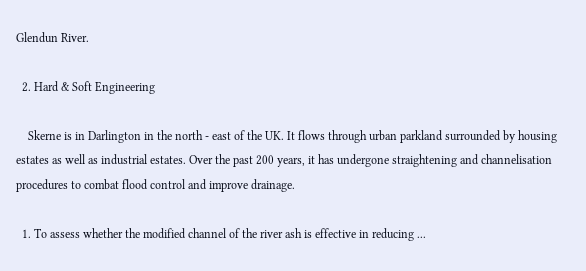Glendun River.

  2. Hard & Soft Engineering

    Skerne is in Darlington in the north - east of the UK. It flows through urban parkland surrounded by housing estates as well as industrial estates. Over the past 200 years, it has undergone straightening and channelisation procedures to combat flood control and improve drainage.

  1. To assess whether the modified channel of the river ash is effective in reducing ...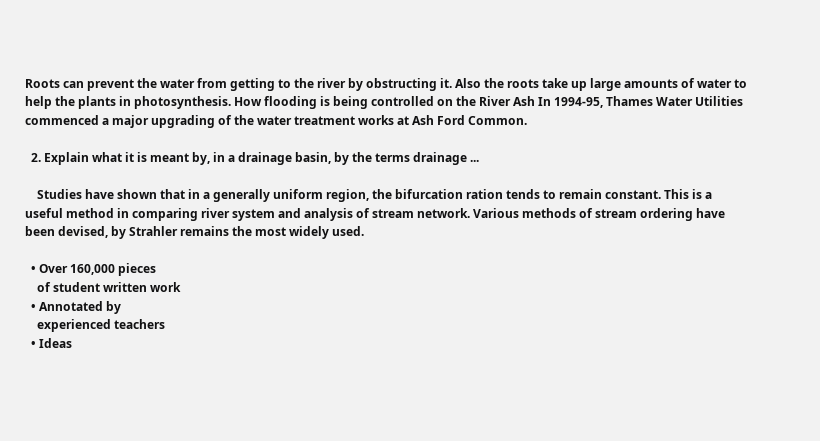Roots can prevent the water from getting to the river by obstructing it. Also the roots take up large amounts of water to help the plants in photosynthesis. How flooding is being controlled on the River Ash In 1994-95, Thames Water Utilities commenced a major upgrading of the water treatment works at Ash Ford Common.

  2. Explain what it is meant by, in a drainage basin, by the terms drainage ...

    Studies have shown that in a generally uniform region, the bifurcation ration tends to remain constant. This is a useful method in comparing river system and analysis of stream network. Various methods of stream ordering have been devised, by Strahler remains the most widely used.

  • Over 160,000 pieces
    of student written work
  • Annotated by
    experienced teachers
  • Ideas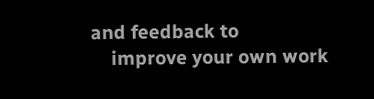and feedback to
    improve your own work